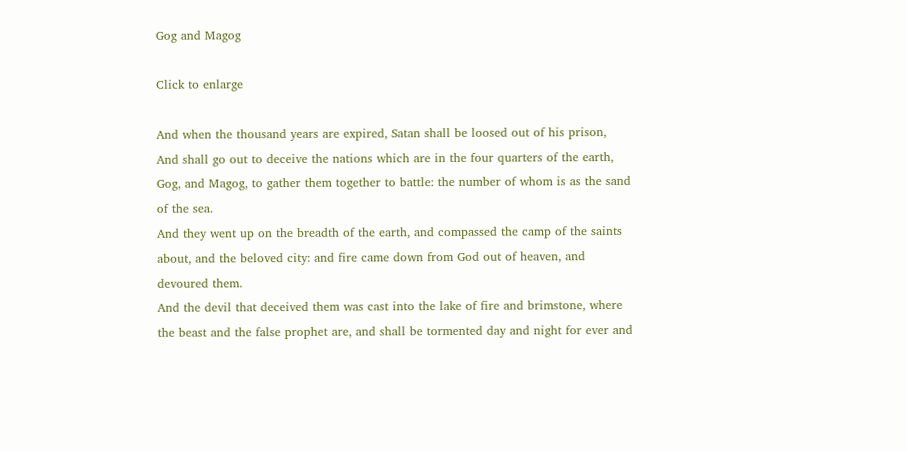Gog and Magog

Click to enlarge

And when the thousand years are expired, Satan shall be loosed out of his prison,
And shall go out to deceive the nations which are in the four quarters of the earth, Gog, and Magog, to gather them together to battle: the number of whom is as the sand of the sea.
And they went up on the breadth of the earth, and compassed the camp of the saints about, and the beloved city: and fire came down from God out of heaven, and devoured them.
And the devil that deceived them was cast into the lake of fire and brimstone, where the beast and the false prophet are, and shall be tormented day and night for ever and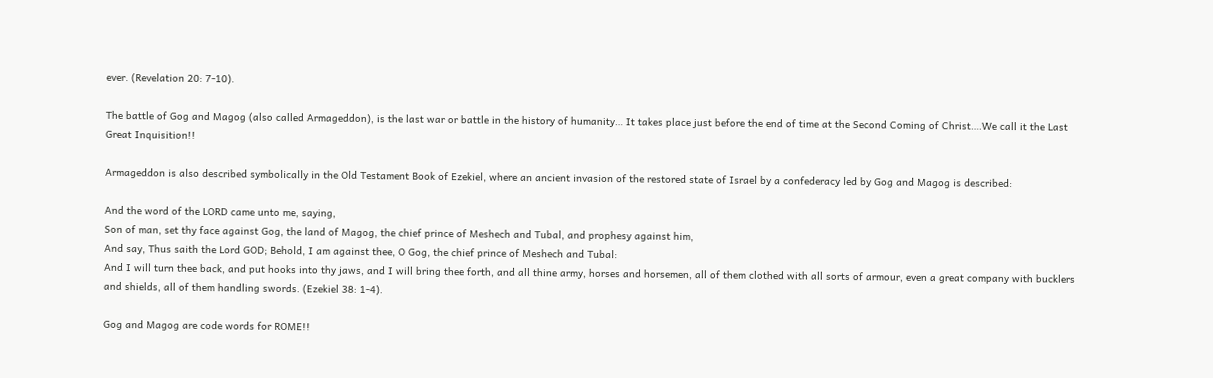ever. (Revelation 20: 7-10).

The battle of Gog and Magog (also called Armageddon), is the last war or battle in the history of humanity… It takes place just before the end of time at the Second Coming of Christ….We call it the Last Great Inquisition!!

Armageddon is also described symbolically in the Old Testament Book of Ezekiel, where an ancient invasion of the restored state of Israel by a confederacy led by Gog and Magog is described:

And the word of the LORD came unto me, saying,
Son of man, set thy face against Gog, the land of Magog, the chief prince of Meshech and Tubal, and prophesy against him,
And say, Thus saith the Lord GOD; Behold, I am against thee, O Gog, the chief prince of Meshech and Tubal:
And I will turn thee back, and put hooks into thy jaws, and I will bring thee forth, and all thine army, horses and horsemen, all of them clothed with all sorts of armour, even a great company with bucklers and shields, all of them handling swords. (Ezekiel 38: 1-4).

Gog and Magog are code words for ROME!!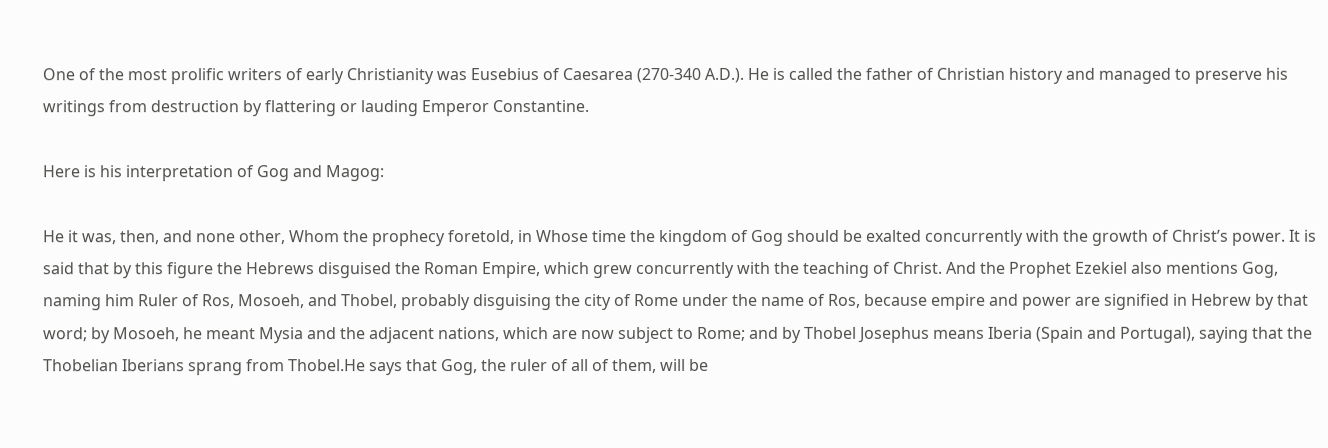One of the most prolific writers of early Christianity was Eusebius of Caesarea (270-340 A.D.). He is called the father of Christian history and managed to preserve his writings from destruction by flattering or lauding Emperor Constantine.

Here is his interpretation of Gog and Magog:

He it was, then, and none other, Whom the prophecy foretold, in Whose time the kingdom of Gog should be exalted concurrently with the growth of Christ’s power. It is said that by this figure the Hebrews disguised the Roman Empire, which grew concurrently with the teaching of Christ. And the Prophet Ezekiel also mentions Gog, naming him Ruler of Ros, Mosoeh, and Thobel, probably disguising the city of Rome under the name of Ros, because empire and power are signified in Hebrew by that word; by Mosoeh, he meant Mysia and the adjacent nations, which are now subject to Rome; and by Thobel Josephus means Iberia (Spain and Portugal), saying that the Thobelian Iberians sprang from Thobel.He says that Gog, the ruler of all of them, will be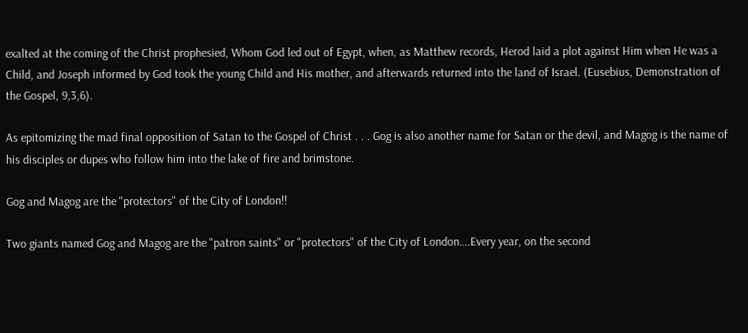exalted at the coming of the Christ prophesied, Whom God led out of Egypt, when, as Matthew records, Herod laid a plot against Him when He was a Child, and Joseph informed by God took the young Child and His mother, and afterwards returned into the land of Israel. (Eusebius, Demonstration of the Gospel, 9,3,6).

As epitomizing the mad final opposition of Satan to the Gospel of Christ . . . Gog is also another name for Satan or the devil, and Magog is the name of his disciples or dupes who follow him into the lake of fire and brimstone.

Gog and Magog are the "protectors" of the City of London!!

Two giants named Gog and Magog are the "patron saints" or "protectors" of the City of London….Every year, on the second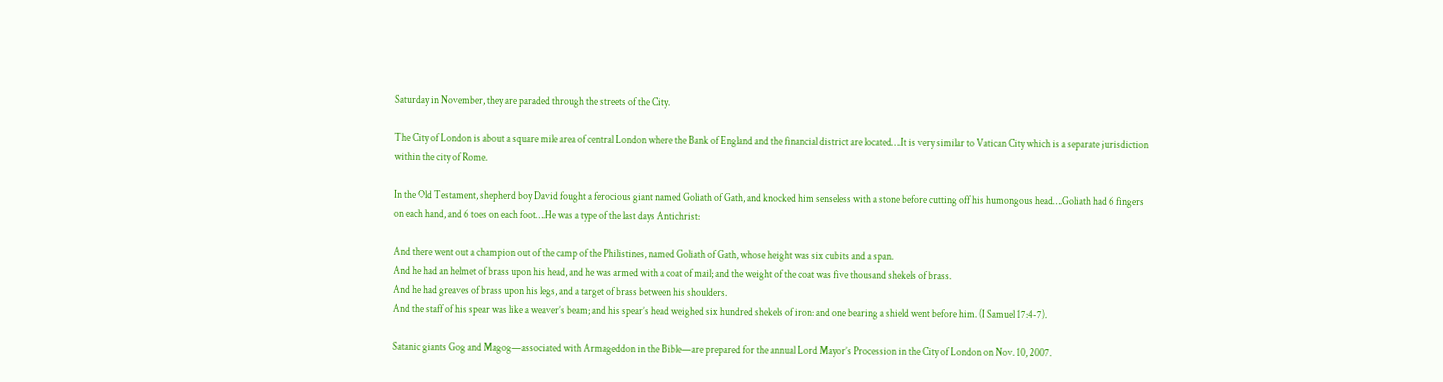Saturday in November, they are paraded through the streets of the City.

The City of London is about a square mile area of central London where the Bank of England and the financial district are located….It is very similar to Vatican City which is a separate jurisdiction within the city of Rome.

In the Old Testament, shepherd boy David fought a ferocious giant named Goliath of Gath, and knocked him senseless with a stone before cutting off his humongous head….Goliath had 6 fingers on each hand, and 6 toes on each foot….He was a type of the last days Antichrist:

And there went out a champion out of the camp of the Philistines, named Goliath of Gath, whose height was six cubits and a span.
And he had an helmet of brass upon his head, and he was armed with a coat of mail; and the weight of the coat was five thousand shekels of brass.
And he had greaves of brass upon his legs, and a target of brass between his shoulders.
And the staff of his spear was like a weaver’s beam; and his spear’s head weighed six hundred shekels of iron: and one bearing a shield went before him. (I Samuel 17:4-7).

Satanic giants Gog and Magog—associated with Armageddon in the Bible—are prepared for the annual Lord Mayor’s Procession in the City of London on Nov. 10, 2007.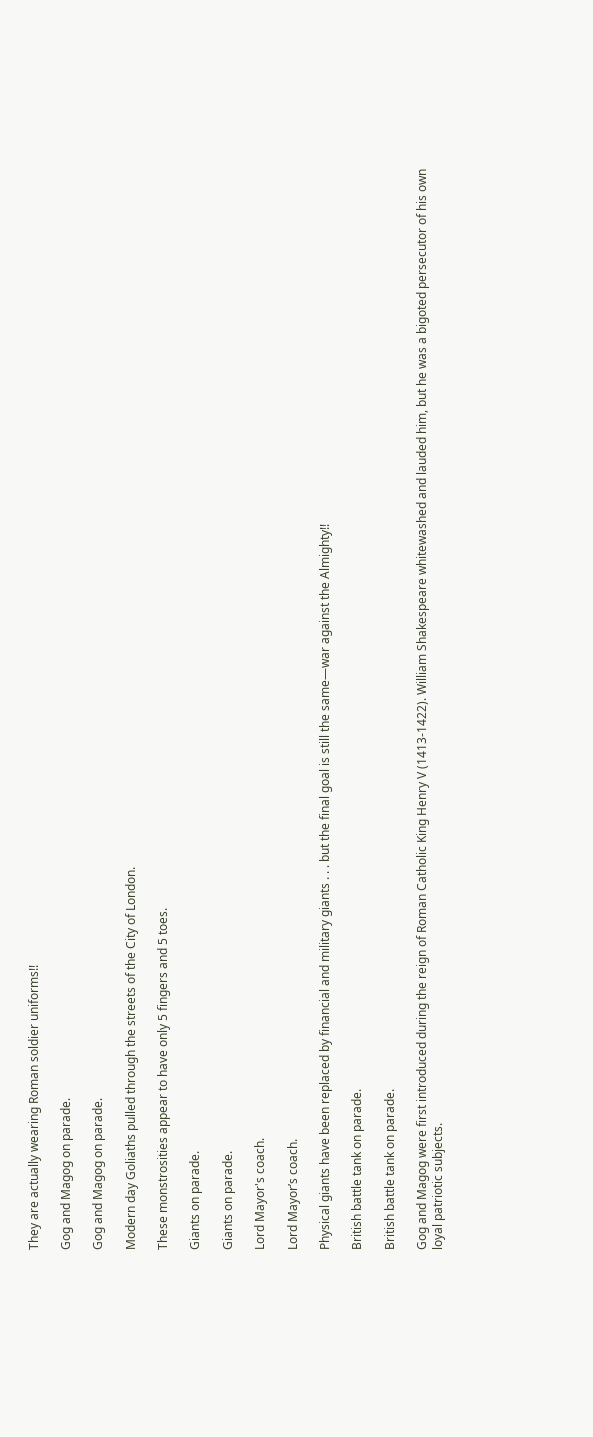They are actually wearing Roman soldier uniforms!!

Gog and Magog on parade.

Gog and Magog on parade.

Modern day Goliaths pulled through the streets of the City of London.

These monstrosities appear to have only 5 fingers and 5 toes.

Giants on parade.

Giants on parade.

Lord Mayor's coach.

Lord Mayor’s coach.

Physical giants have been replaced by financial and military giants . . . but the final goal is still the same—war against the Almighty!!

British battle tank on parade.

British battle tank on parade.

Gog and Magog were first introduced during the reign of Roman Catholic King Henry V (1413-1422). William Shakespeare whitewashed and lauded him, but he was a bigoted persecutor of his own loyal patriotic subjects.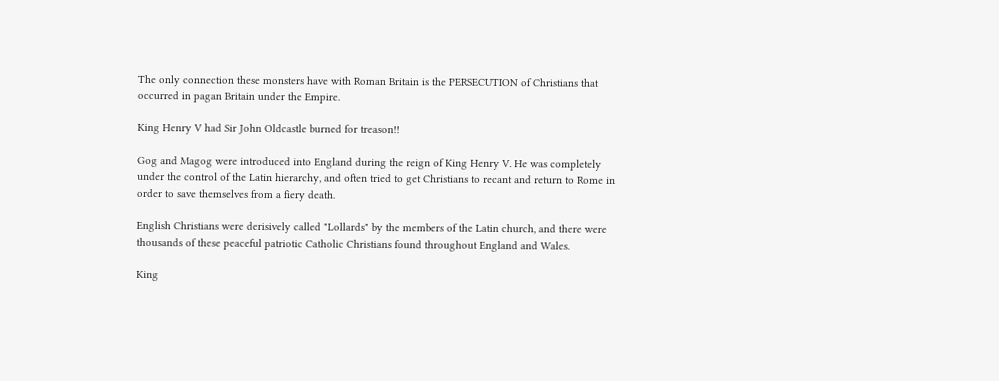The only connection these monsters have with Roman Britain is the PERSECUTION of Christians that occurred in pagan Britain under the Empire.

King Henry V had Sir John Oldcastle burned for treason!!

Gog and Magog were introduced into England during the reign of King Henry V. He was completely under the control of the Latin hierarchy, and often tried to get Christians to recant and return to Rome in order to save themselves from a fiery death.

English Christians were derisively called "Lollards" by the members of the Latin church, and there were thousands of these peaceful patriotic Catholic Christians found throughout England and Wales.

King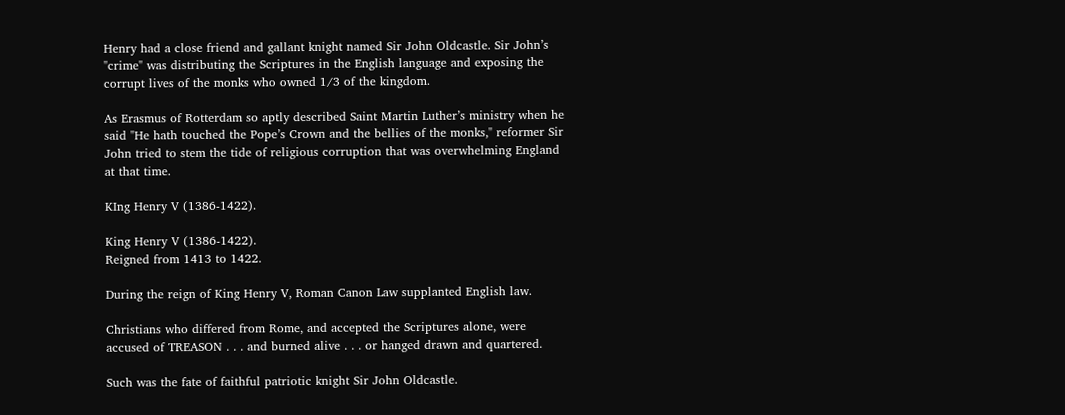Henry had a close friend and gallant knight named Sir John Oldcastle. Sir John’s "crime" was distributing the Scriptures in the English language and exposing the corrupt lives of the monks who owned 1/3 of the kingdom.

As Erasmus of Rotterdam so aptly described Saint Martin Luther’s ministry when he said "He hath touched the Pope’s Crown and the bellies of the monks," reformer Sir John tried to stem the tide of religious corruption that was overwhelming England at that time.

KIng Henry V (1386-1422).

King Henry V (1386-1422).
Reigned from 1413 to 1422.

During the reign of King Henry V, Roman Canon Law supplanted English law.

Christians who differed from Rome, and accepted the Scriptures alone, were accused of TREASON . . . and burned alive . . . or hanged drawn and quartered.

Such was the fate of faithful patriotic knight Sir John Oldcastle.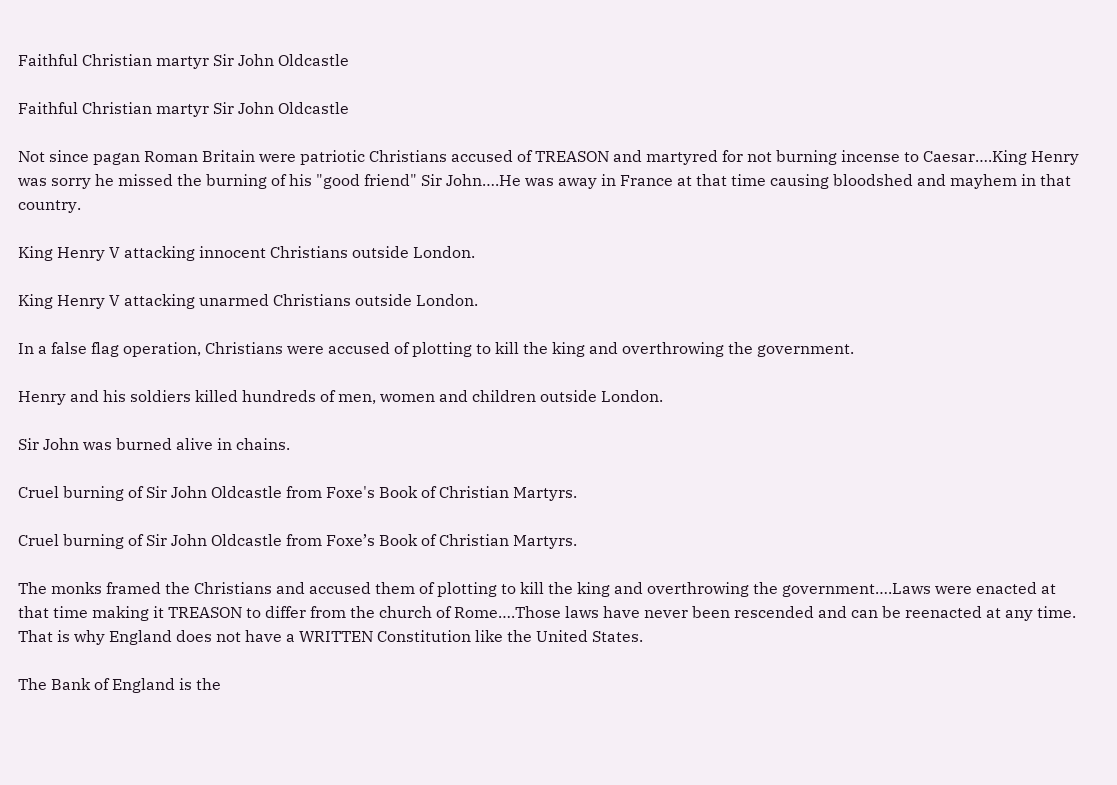Faithful Christian martyr Sir John Oldcastle

Faithful Christian martyr Sir John Oldcastle

Not since pagan Roman Britain were patriotic Christians accused of TREASON and martyred for not burning incense to Caesar….King Henry was sorry he missed the burning of his "good friend" Sir John….He was away in France at that time causing bloodshed and mayhem in that country.

King Henry V attacking innocent Christians outside London.

King Henry V attacking unarmed Christians outside London.

In a false flag operation, Christians were accused of plotting to kill the king and overthrowing the government.

Henry and his soldiers killed hundreds of men, women and children outside London.

Sir John was burned alive in chains.

Cruel burning of Sir John Oldcastle from Foxe's Book of Christian Martyrs.

Cruel burning of Sir John Oldcastle from Foxe’s Book of Christian Martyrs.

The monks framed the Christians and accused them of plotting to kill the king and overthrowing the government….Laws were enacted at that time making it TREASON to differ from the church of Rome….Those laws have never been rescended and can be reenacted at any time. That is why England does not have a WRITTEN Constitution like the United States.

The Bank of England is the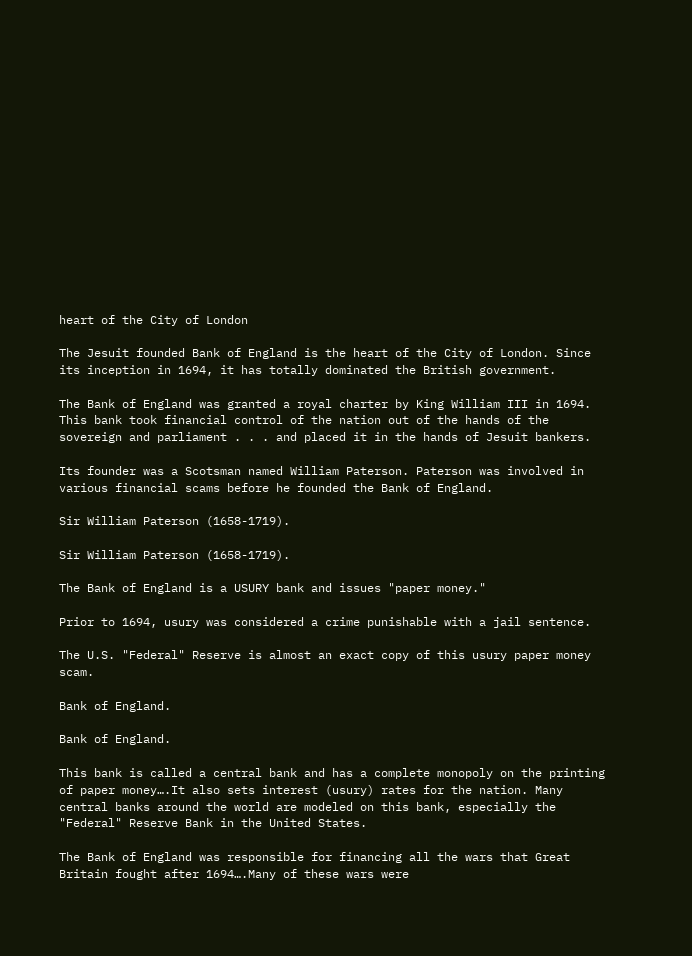heart of the City of London

The Jesuit founded Bank of England is the heart of the City of London. Since its inception in 1694, it has totally dominated the British government.

The Bank of England was granted a royal charter by King William III in 1694. This bank took financial control of the nation out of the hands of the sovereign and parliament . . . and placed it in the hands of Jesuit bankers.

Its founder was a Scotsman named William Paterson. Paterson was involved in various financial scams before he founded the Bank of England.

Sir William Paterson (1658-1719).

Sir William Paterson (1658-1719).

The Bank of England is a USURY bank and issues "paper money."

Prior to 1694, usury was considered a crime punishable with a jail sentence.

The U.S. "Federal" Reserve is almost an exact copy of this usury paper money scam.

Bank of England.

Bank of England.

This bank is called a central bank and has a complete monopoly on the printing of paper money….It also sets interest (usury) rates for the nation. Many central banks around the world are modeled on this bank, especially the "Federal" Reserve Bank in the United States.

The Bank of England was responsible for financing all the wars that Great Britain fought after 1694….Many of these wars were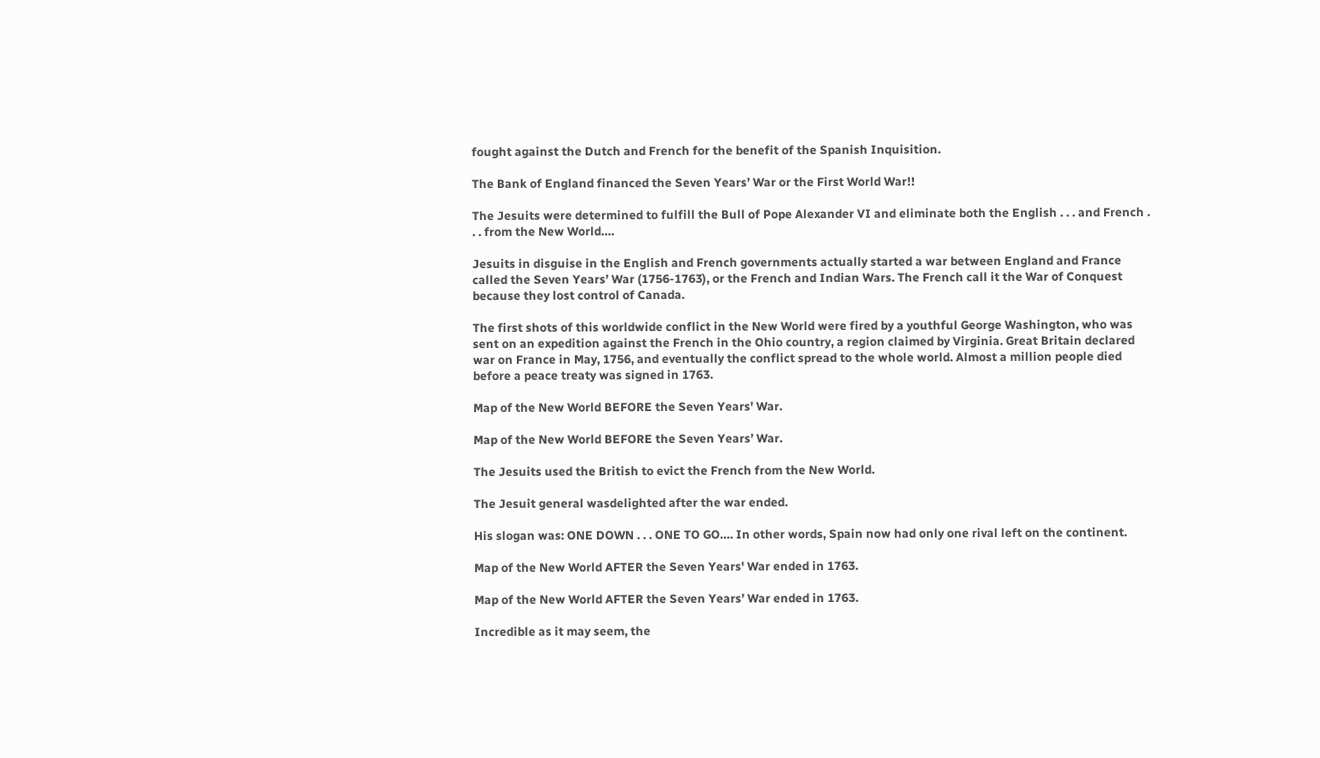fought against the Dutch and French for the benefit of the Spanish Inquisition.

The Bank of England financed the Seven Years’ War or the First World War!!

The Jesuits were determined to fulfill the Bull of Pope Alexander VI and eliminate both the English . . . and French . . . from the New World….

Jesuits in disguise in the English and French governments actually started a war between England and France called the Seven Years’ War (1756-1763), or the French and Indian Wars. The French call it the War of Conquest because they lost control of Canada.

The first shots of this worldwide conflict in the New World were fired by a youthful George Washington, who was sent on an expedition against the French in the Ohio country, a region claimed by Virginia. Great Britain declared war on France in May, 1756, and eventually the conflict spread to the whole world. Almost a million people died before a peace treaty was signed in 1763.

Map of the New World BEFORE the Seven Years' War.

Map of the New World BEFORE the Seven Years’ War.

The Jesuits used the British to evict the French from the New World.

The Jesuit general wasdelighted after the war ended.

His slogan was: ONE DOWN . . . ONE TO GO…. In other words, Spain now had only one rival left on the continent.

Map of the New World AFTER the Seven Years' War ended in 1763.

Map of the New World AFTER the Seven Years’ War ended in 1763.

Incredible as it may seem, the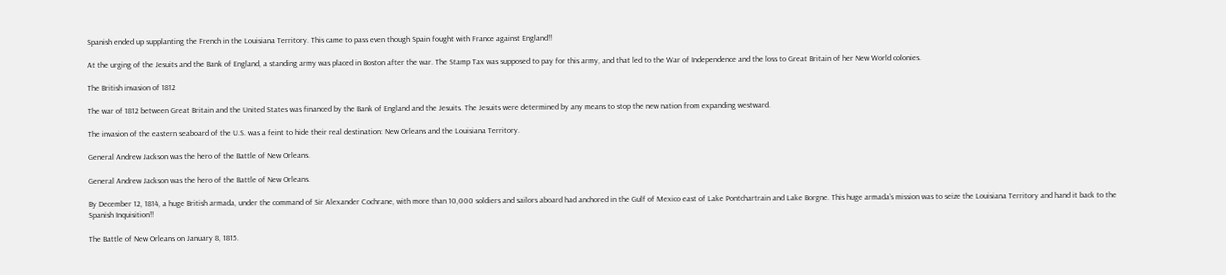Spanish ended up supplanting the French in the Louisiana Territory. This came to pass even though Spain fought with France against England!!

At the urging of the Jesuits and the Bank of England, a standing army was placed in Boston after the war. The Stamp Tax was supposed to pay for this army, and that led to the War of Independence and the loss to Great Britain of her New World colonies.

The British invasion of 1812

The war of 1812 between Great Britain and the United States was financed by the Bank of England and the Jesuits. The Jesuits were determined by any means to stop the new nation from expanding westward.

The invasion of the eastern seaboard of the U.S. was a feint to hide their real destination: New Orleans and the Louisiana Territory.

General Andrew Jackson was the hero of the Battle of New Orleans.

General Andrew Jackson was the hero of the Battle of New Orleans.

By December 12, 1814, a huge British armada, under the command of Sir Alexander Cochrane, with more than 10,000 soldiers and sailors aboard had anchored in the Gulf of Mexico east of Lake Pontchartrain and Lake Borgne. This huge armada’s mission was to seize the Louisiana Territory and hand it back to the Spanish Inquisition!!

The Battle of New Orleans on January 8, 1815.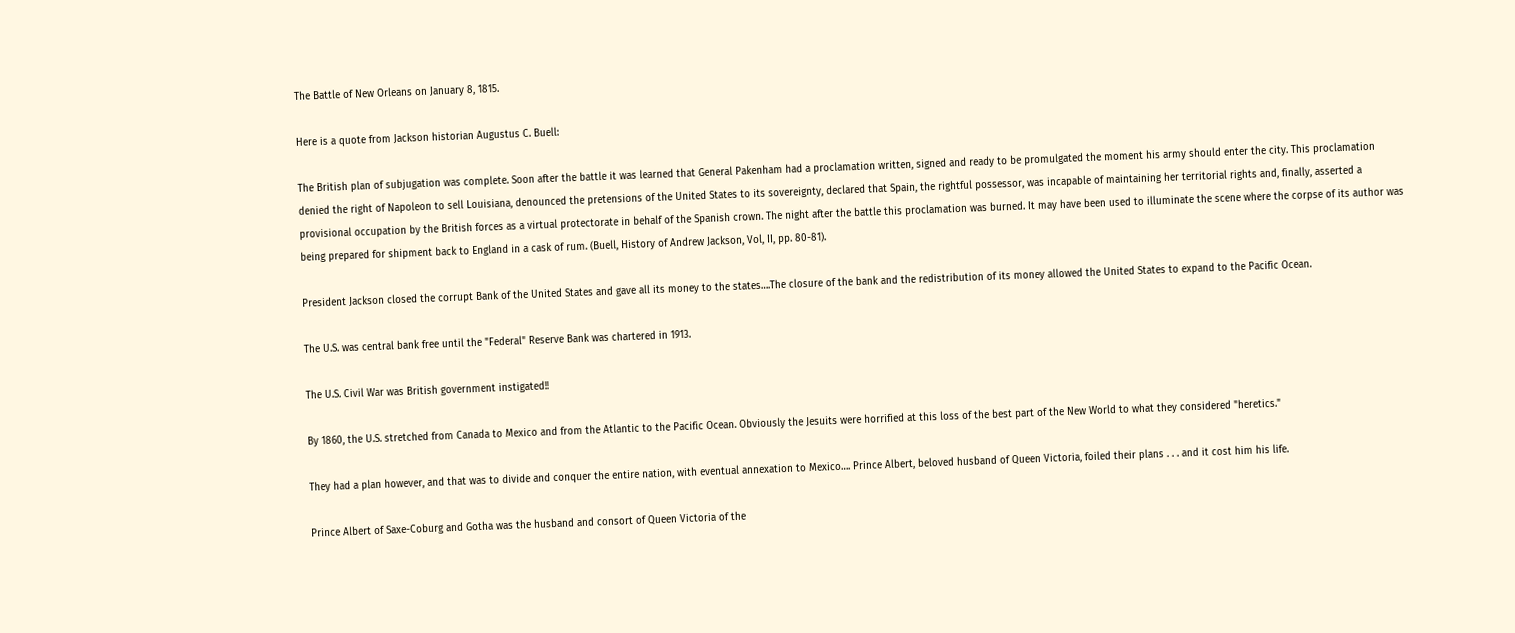The Battle of New Orleans on January 8, 1815.

Here is a quote from Jackson historian Augustus C. Buell:

The British plan of subjugation was complete. Soon after the battle it was learned that General Pakenham had a proclamation written, signed and ready to be promulgated the moment his army should enter the city. This proclamation denied the right of Napoleon to sell Louisiana, denounced the pretensions of the United States to its sovereignty, declared that Spain, the rightful possessor, was incapable of maintaining her territorial rights and, finally, asserted a provisional occupation by the British forces as a virtual protectorate in behalf of the Spanish crown. The night after the battle this proclamation was burned. It may have been used to illuminate the scene where the corpse of its author was being prepared for shipment back to England in a cask of rum. (Buell, History of Andrew Jackson, Vol, II, pp. 80-81).

President Jackson closed the corrupt Bank of the United States and gave all its money to the states….The closure of the bank and the redistribution of its money allowed the United States to expand to the Pacific Ocean.

The U.S. was central bank free until the "Federal" Reserve Bank was chartered in 1913.

The U.S. Civil War was British government instigated!!

By 1860, the U.S. stretched from Canada to Mexico and from the Atlantic to the Pacific Ocean. Obviously the Jesuits were horrified at this loss of the best part of the New World to what they considered "heretics."

They had a plan however, and that was to divide and conquer the entire nation, with eventual annexation to Mexico…. Prince Albert, beloved husband of Queen Victoria, foiled their plans . . . and it cost him his life.

Prince Albert of Saxe-Coburg and Gotha was the husband and consort of Queen Victoria of the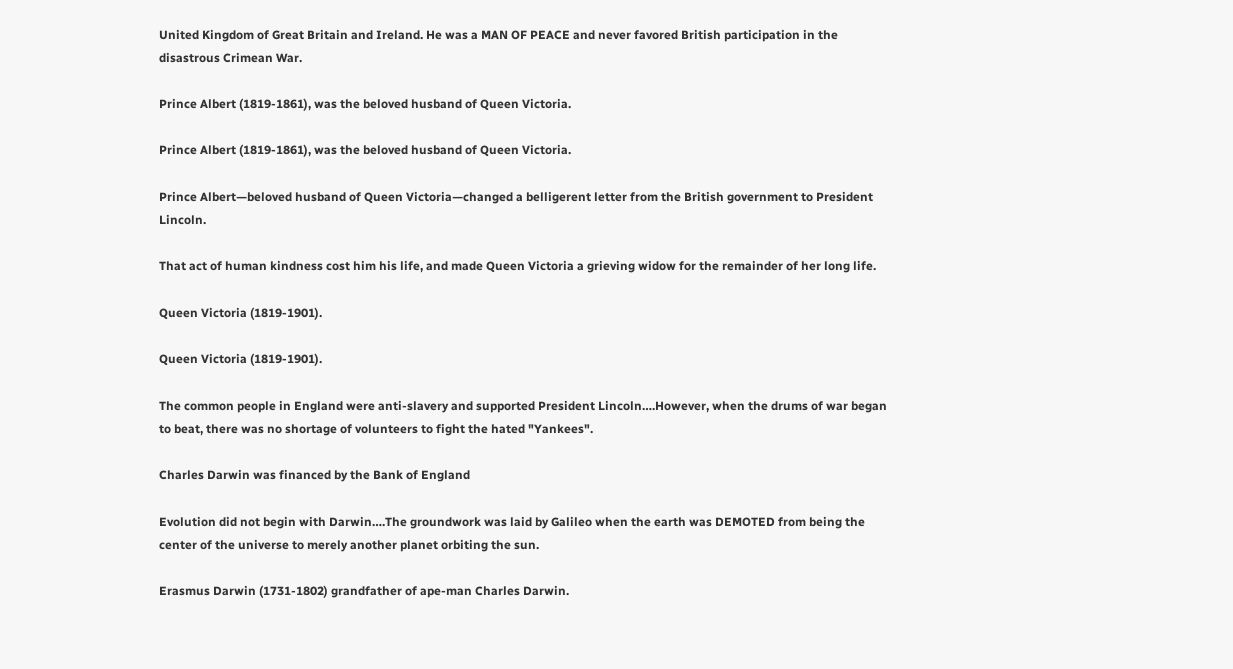United Kingdom of Great Britain and Ireland. He was a MAN OF PEACE and never favored British participation in the disastrous Crimean War.

Prince Albert (1819-1861), was the beloved husband of Queen Victoria.

Prince Albert (1819-1861), was the beloved husband of Queen Victoria.

Prince Albert—beloved husband of Queen Victoria—changed a belligerent letter from the British government to President Lincoln.

That act of human kindness cost him his life, and made Queen Victoria a grieving widow for the remainder of her long life.

Queen Victoria (1819-1901).

Queen Victoria (1819-1901).

The common people in England were anti-slavery and supported President Lincoln….However, when the drums of war began to beat, there was no shortage of volunteers to fight the hated "Yankees".

Charles Darwin was financed by the Bank of England

Evolution did not begin with Darwin….The groundwork was laid by Galileo when the earth was DEMOTED from being the center of the universe to merely another planet orbiting the sun.

Erasmus Darwin (1731-1802) grandfather of ape-man Charles Darwin.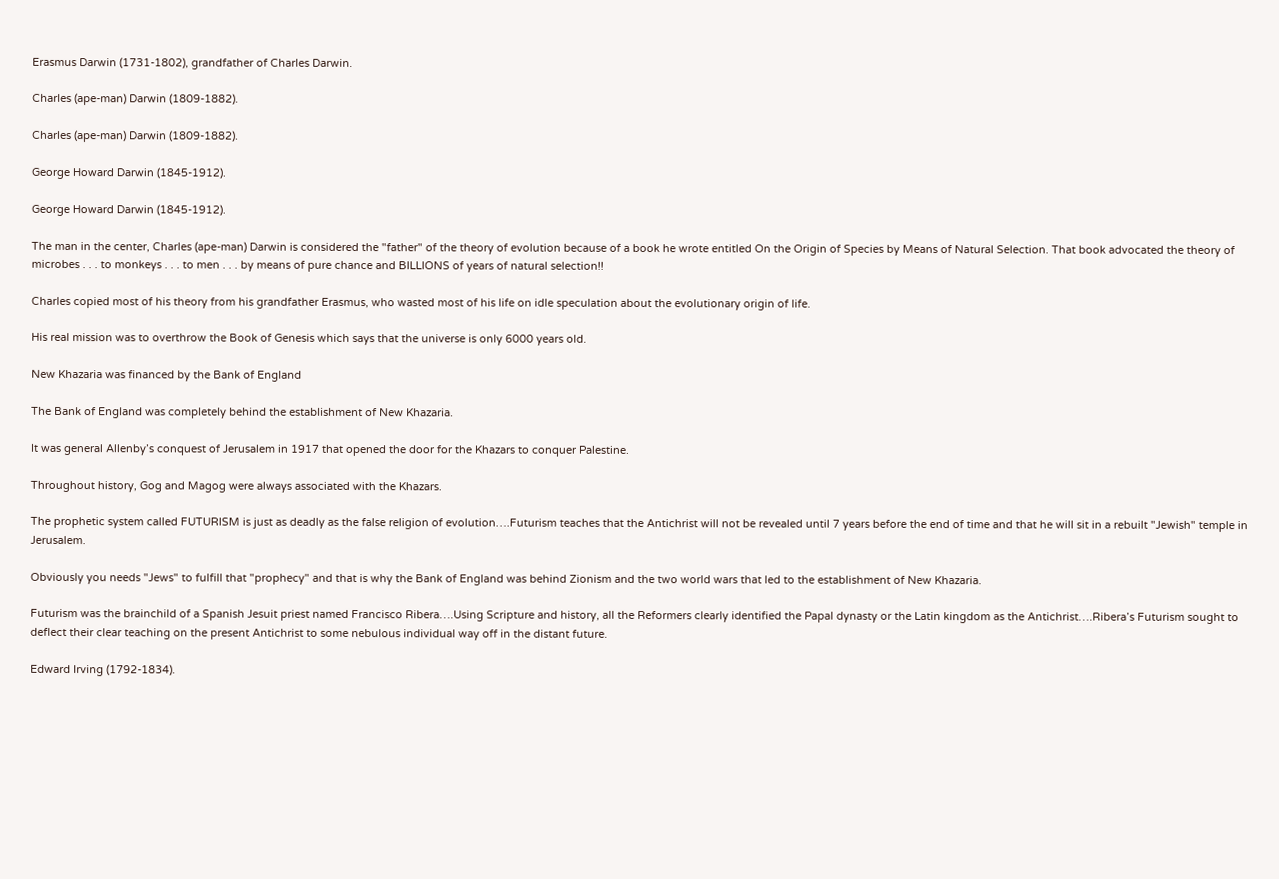Erasmus Darwin (1731-1802), grandfather of Charles Darwin.

Charles (ape-man) Darwin (1809-1882).

Charles (ape-man) Darwin (1809-1882).

George Howard Darwin (1845-1912).

George Howard Darwin (1845-1912).

The man in the center, Charles (ape-man) Darwin is considered the "father" of the theory of evolution because of a book he wrote entitled On the Origin of Species by Means of Natural Selection. That book advocated the theory of microbes . . . to monkeys . . . to men . . . by means of pure chance and BILLIONS of years of natural selection!!

Charles copied most of his theory from his grandfather Erasmus, who wasted most of his life on idle speculation about the evolutionary origin of life.

His real mission was to overthrow the Book of Genesis which says that the universe is only 6000 years old.

New Khazaria was financed by the Bank of England

The Bank of England was completely behind the establishment of New Khazaria.

It was general Allenby’s conquest of Jerusalem in 1917 that opened the door for the Khazars to conquer Palestine.

Throughout history, Gog and Magog were always associated with the Khazars.

The prophetic system called FUTURISM is just as deadly as the false religion of evolution….Futurism teaches that the Antichrist will not be revealed until 7 years before the end of time and that he will sit in a rebuilt "Jewish" temple in Jerusalem.

Obviously you needs "Jews" to fulfill that "prophecy" and that is why the Bank of England was behind Zionism and the two world wars that led to the establishment of New Khazaria.

Futurism was the brainchild of a Spanish Jesuit priest named Francisco Ribera….Using Scripture and history, all the Reformers clearly identified the Papal dynasty or the Latin kingdom as the Antichrist….Ribera’s Futurism sought to deflect their clear teaching on the present Antichrist to some nebulous individual way off in the distant future.

Edward Irving (1792-1834).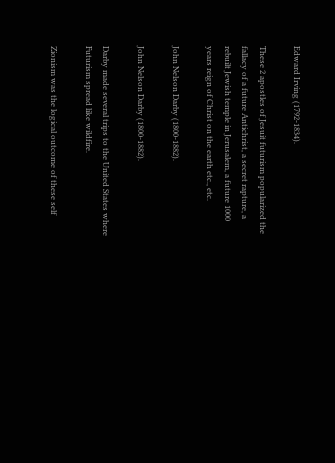Edward Irving (1792-1834).

These 2 apostles of Jesuit futurism popularized the fallacy of a future Antichrist, a secret rapture, a rebuilt Jewish temple in Jerusalem, a future 1000 years reign of Christ on the earth etc., etc.

John Nelson Darby (1800-1882).

John Nelson Darby (1800-1882).

Darby made several trips to the United States where Futurism spread like wildfire.

Zionism was the logical outcome of these self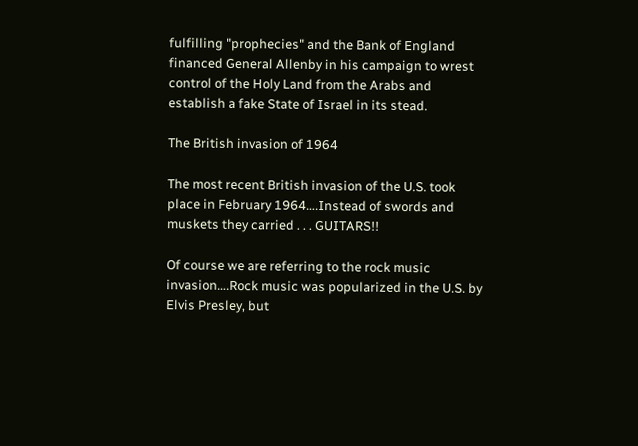fulfilling "prophecies" and the Bank of England financed General Allenby in his campaign to wrest control of the Holy Land from the Arabs and establish a fake State of Israel in its stead.

The British invasion of 1964

The most recent British invasion of the U.S. took place in February 1964….Instead of swords and muskets they carried . . . GUITARS!!

Of course we are referring to the rock music invasion….Rock music was popularized in the U.S. by Elvis Presley, but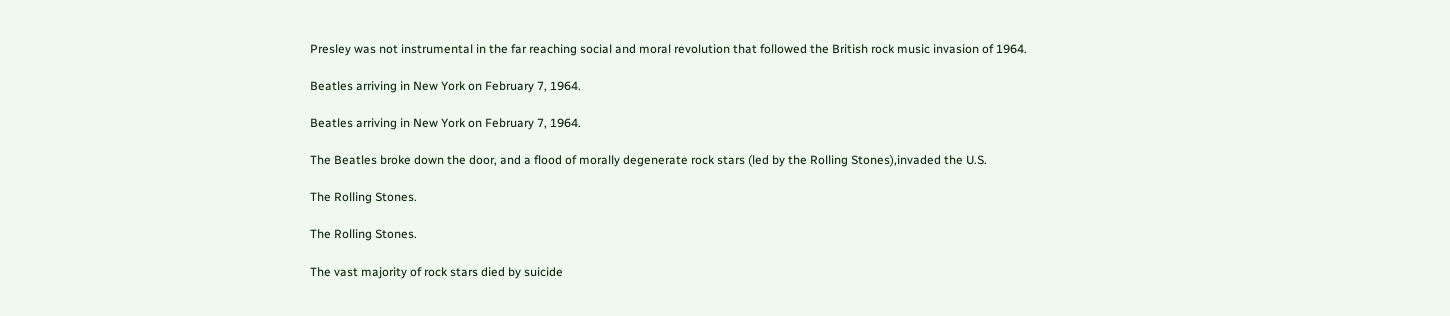Presley was not instrumental in the far reaching social and moral revolution that followed the British rock music invasion of 1964.

Beatles arriving in New York on February 7, 1964.

Beatles arriving in New York on February 7, 1964.

The Beatles broke down the door, and a flood of morally degenerate rock stars (led by the Rolling Stones),invaded the U.S.

The Rolling Stones.

The Rolling Stones.

The vast majority of rock stars died by suicide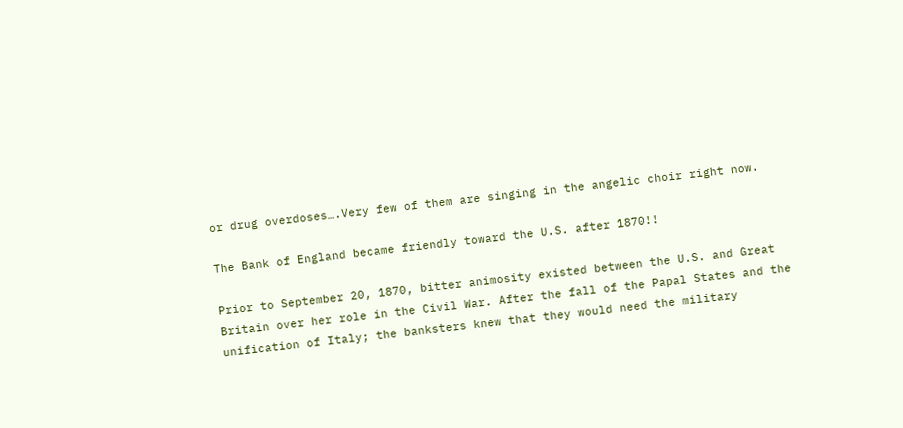or drug overdoses….Very few of them are singing in the angelic choir right now.

The Bank of England became friendly toward the U.S. after 1870!!

Prior to September 20, 1870, bitter animosity existed between the U.S. and Great Britain over her role in the Civil War. After the fall of the Papal States and the unification of Italy; the banksters knew that they would need the military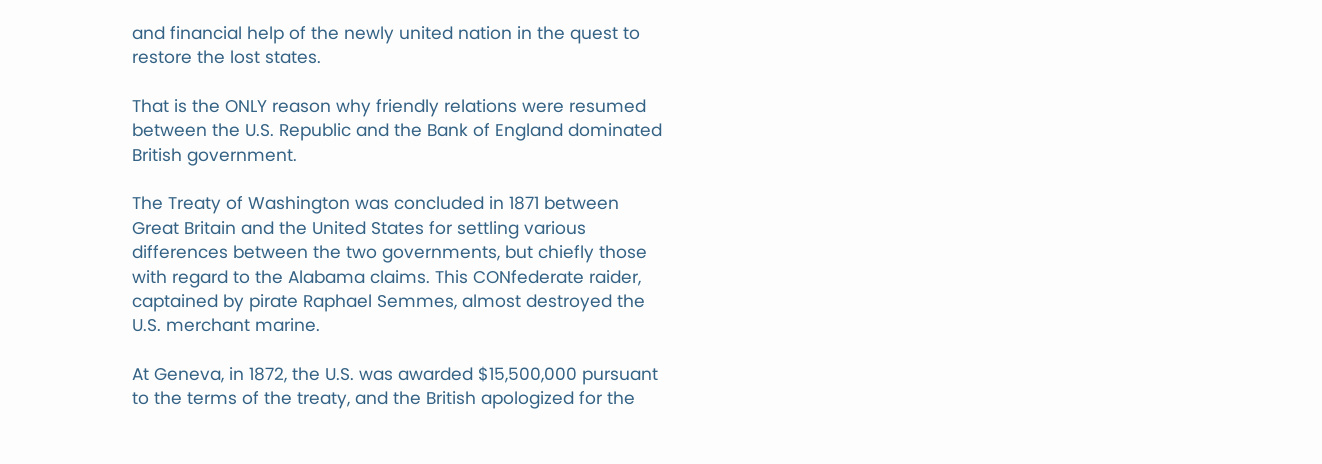and financial help of the newly united nation in the quest to restore the lost states.

That is the ONLY reason why friendly relations were resumed between the U.S. Republic and the Bank of England dominated British government.

The Treaty of Washington was concluded in 1871 between Great Britain and the United States for settling various differences between the two governments, but chiefly those with regard to the Alabama claims. This CONfederate raider, captained by pirate Raphael Semmes, almost destroyed the U.S. merchant marine.

At Geneva, in 1872, the U.S. was awarded $15,500,000 pursuant to the terms of the treaty, and the British apologized for the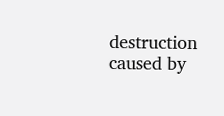destruction caused by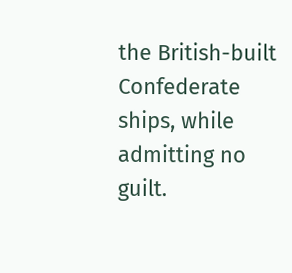the British-built Confederate ships, while admitting no guilt.